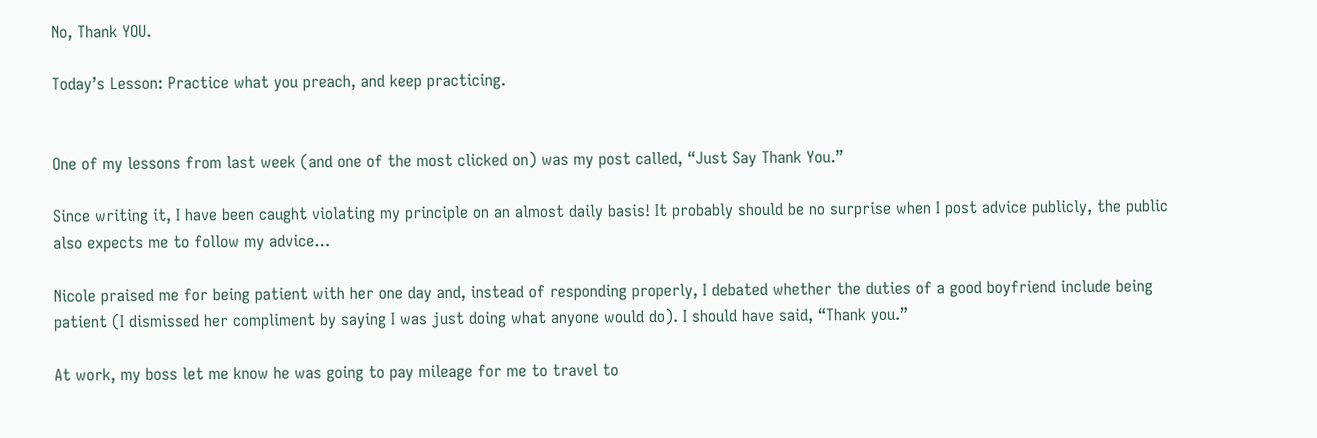No, Thank YOU.

Today’s Lesson: Practice what you preach, and keep practicing.


One of my lessons from last week (and one of the most clicked on) was my post called, “Just Say Thank You.”

Since writing it, I have been caught violating my principle on an almost daily basis! It probably should be no surprise when I post advice publicly, the public also expects me to follow my advice…

Nicole praised me for being patient with her one day and, instead of responding properly, I debated whether the duties of a good boyfriend include being patient (I dismissed her compliment by saying I was just doing what anyone would do). I should have said, “Thank you.”

At work, my boss let me know he was going to pay mileage for me to travel to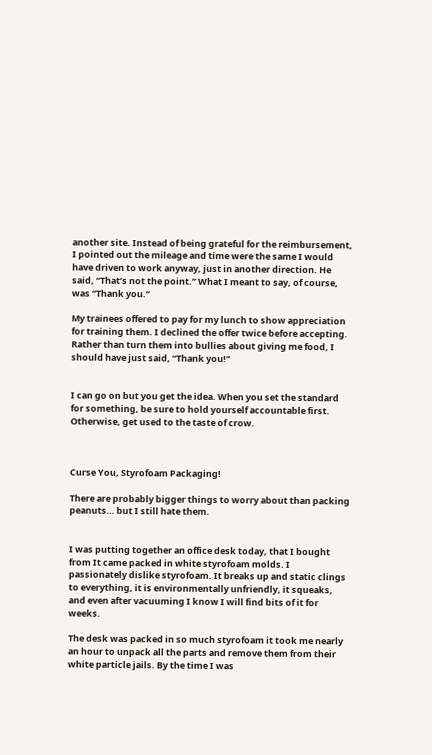another site. Instead of being grateful for the reimbursement, I pointed out the mileage and time were the same I would have driven to work anyway, just in another direction. He said, “That’s not the point.” What I meant to say, of course, was “Thank you.”

My trainees offered to pay for my lunch to show appreciation for training them. I declined the offer twice before accepting. Rather than turn them into bullies about giving me food, I should have just said, “Thank you!”


I can go on but you get the idea. When you set the standard for something, be sure to hold yourself accountable first. Otherwise, get used to the taste of crow.



Curse You, Styrofoam Packaging!

There are probably bigger things to worry about than packing peanuts… but I still hate them.


I was putting together an office desk today, that I bought from It came packed in white styrofoam molds. I passionately dislike styrofoam. It breaks up and static clings to everything, it is environmentally unfriendly, it squeaks, and even after vacuuming I know I will find bits of it for weeks.

The desk was packed in so much styrofoam it took me nearly an hour to unpack all the parts and remove them from their white particle jails. By the time I was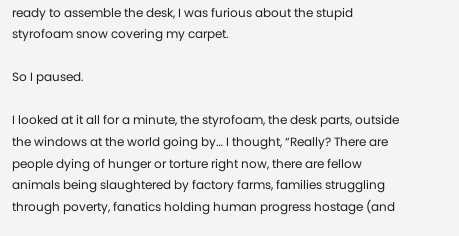ready to assemble the desk, I was furious about the stupid styrofoam snow covering my carpet.

So I paused.

I looked at it all for a minute, the styrofoam, the desk parts, outside the windows at the world going by… I thought, “Really? There are people dying of hunger or torture right now, there are fellow animals being slaughtered by factory farms, families struggling through poverty, fanatics holding human progress hostage (and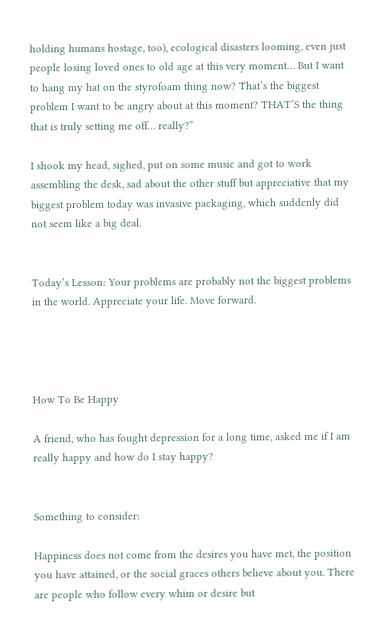holding humans hostage, too), ecological disasters looming, even just people losing loved ones to old age at this very moment… But I want to hang my hat on the styrofoam thing now? That’s the biggest problem I want to be angry about at this moment? THAT’S the thing that is truly setting me off… really?”

I shook my head, sighed, put on some music and got to work assembling the desk, sad about the other stuff but appreciative that my biggest problem today was invasive packaging, which suddenly did not seem like a big deal.


Today’s Lesson: Your problems are probably not the biggest problems in the world. Appreciate your life. Move forward.




How To Be Happy

A friend, who has fought depression for a long time, asked me if I am really happy and how do I stay happy?


Something to consider:

Happiness does not come from the desires you have met, the position you have attained, or the social graces others believe about you. There are people who follow every whim or desire but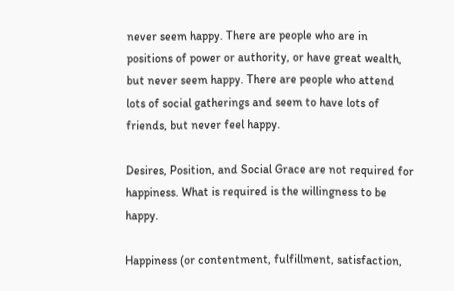never seem happy. There are people who are in positions of power or authority, or have great wealth, but never seem happy. There are people who attend lots of social gatherings and seem to have lots of friends, but never feel happy.

Desires, Position, and Social Grace are not required for happiness. What is required is the willingness to be happy.

Happiness (or contentment, fulfillment, satisfaction,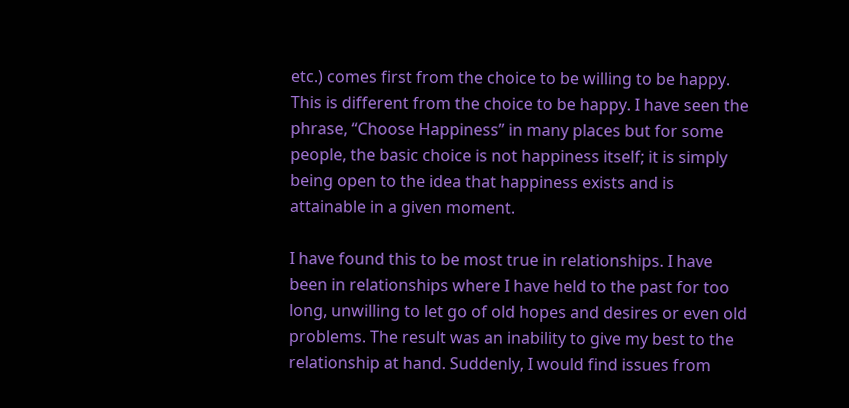etc.) comes first from the choice to be willing to be happy. This is different from the choice to be happy. I have seen the phrase, “Choose Happiness” in many places but for some people, the basic choice is not happiness itself; it is simply being open to the idea that happiness exists and is attainable in a given moment.

I have found this to be most true in relationships. I have been in relationships where I have held to the past for too long, unwilling to let go of old hopes and desires or even old problems. The result was an inability to give my best to the relationship at hand. Suddenly, I would find issues from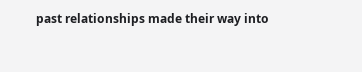past relationships made their way into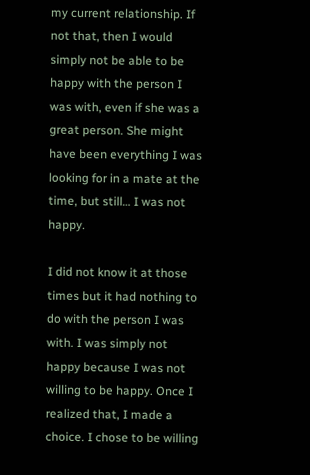my current relationship. If not that, then I would simply not be able to be happy with the person I was with, even if she was a great person. She might have been everything I was looking for in a mate at the time, but still… I was not happy.

I did not know it at those times but it had nothing to do with the person I was with. I was simply not happy because I was not willing to be happy. Once I realized that, I made a choice. I chose to be willing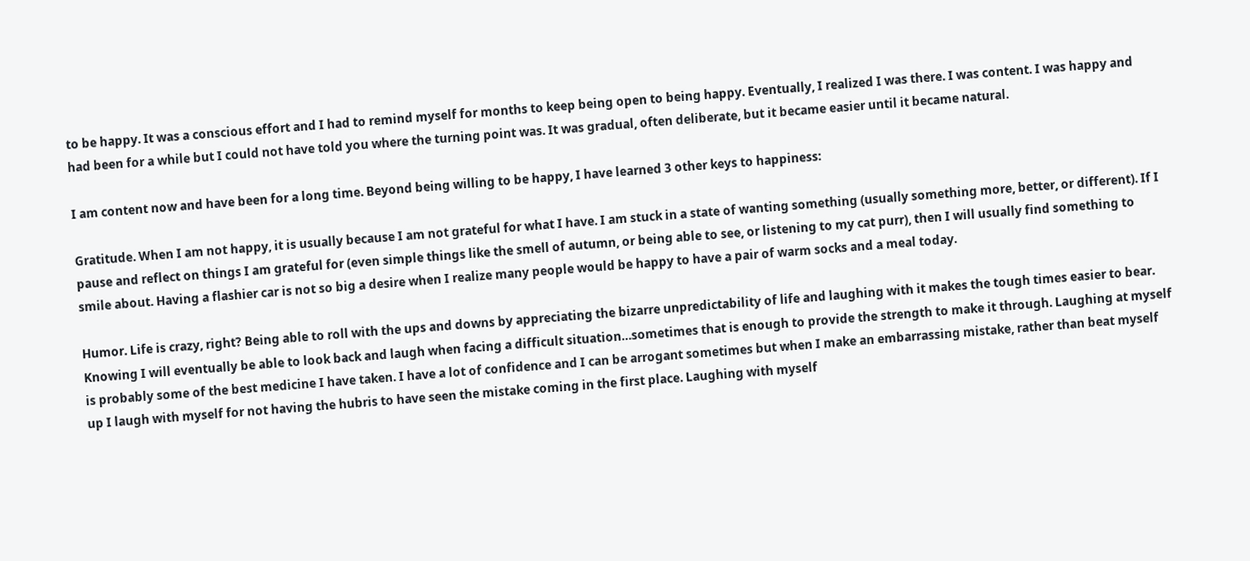to be happy. It was a conscious effort and I had to remind myself for months to keep being open to being happy. Eventually, I realized I was there. I was content. I was happy and had been for a while but I could not have told you where the turning point was. It was gradual, often deliberate, but it became easier until it became natural.

I am content now and have been for a long time. Beyond being willing to be happy, I have learned 3 other keys to happiness:

Gratitude. When I am not happy, it is usually because I am not grateful for what I have. I am stuck in a state of wanting something (usually something more, better, or different). If I pause and reflect on things I am grateful for (even simple things like the smell of autumn, or being able to see, or listening to my cat purr), then I will usually find something to smile about. Having a flashier car is not so big a desire when I realize many people would be happy to have a pair of warm socks and a meal today.

Humor. Life is crazy, right? Being able to roll with the ups and downs by appreciating the bizarre unpredictability of life and laughing with it makes the tough times easier to bear. Knowing I will eventually be able to look back and laugh when facing a difficult situation…sometimes that is enough to provide the strength to make it through. Laughing at myself is probably some of the best medicine I have taken. I have a lot of confidence and I can be arrogant sometimes but when I make an embarrassing mistake, rather than beat myself up I laugh with myself for not having the hubris to have seen the mistake coming in the first place. Laughing with myself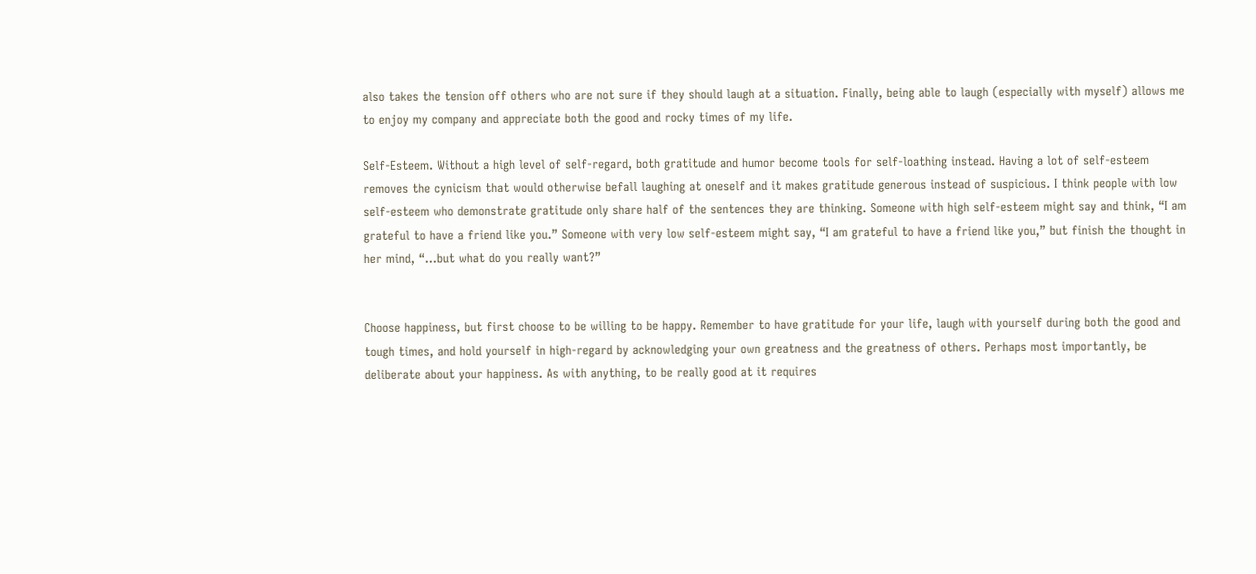also takes the tension off others who are not sure if they should laugh at a situation. Finally, being able to laugh (especially with myself) allows me to enjoy my company and appreciate both the good and rocky times of my life.

Self-Esteem. Without a high level of self-regard, both gratitude and humor become tools for self-loathing instead. Having a lot of self-esteem removes the cynicism that would otherwise befall laughing at oneself and it makes gratitude generous instead of suspicious. I think people with low self-esteem who demonstrate gratitude only share half of the sentences they are thinking. Someone with high self-esteem might say and think, “I am grateful to have a friend like you.” Someone with very low self-esteem might say, “I am grateful to have a friend like you,” but finish the thought in her mind, “…but what do you really want?”


Choose happiness, but first choose to be willing to be happy. Remember to have gratitude for your life, laugh with yourself during both the good and tough times, and hold yourself in high-regard by acknowledging your own greatness and the greatness of others. Perhaps most importantly, be deliberate about your happiness. As with anything, to be really good at it requires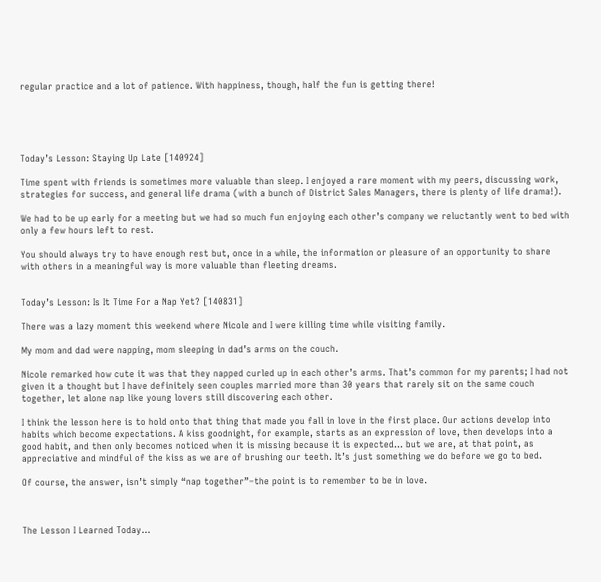regular practice and a lot of patience. With happiness, though, half the fun is getting there!





Today’s Lesson: Staying Up Late [140924]

Time spent with friends is sometimes more valuable than sleep. I enjoyed a rare moment with my peers, discussing work, strategies for success, and general life drama (with a bunch of District Sales Managers, there is plenty of life drama!).

We had to be up early for a meeting but we had so much fun enjoying each other’s company we reluctantly went to bed with only a few hours left to rest.

You should always try to have enough rest but, once in a while, the information or pleasure of an opportunity to share with others in a meaningful way is more valuable than fleeting dreams.


Today’s Lesson: Is It Time For a Nap Yet? [140831]

There was a lazy moment this weekend where Nicole and I were killing time while visiting family.

My mom and dad were napping, mom sleeping in dad’s arms on the couch.

Nicole remarked how cute it was that they napped curled up in each other’s arms. That’s common for my parents; I had not given it a thought but I have definitely seen couples married more than 30 years that rarely sit on the same couch together, let alone nap like young lovers still discovering each other.

I think the lesson here is to hold onto that thing that made you fall in love in the first place. Our actions develop into habits which become expectations. A kiss goodnight, for example, starts as an expression of love, then develops into a good habit, and then only becomes noticed when it is missing because it is expected… but we are, at that point, as appreciative and mindful of the kiss as we are of brushing our teeth. It’s just something we do before we go to bed.

Of course, the answer, isn’t simply “nap together”–the point is to remember to be in love.



The Lesson I Learned Today…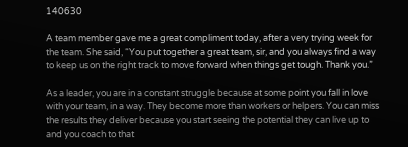140630

A team member gave me a great compliment today, after a very trying week for the team. She said, “You put together a great team, sir, and you always find a way to keep us on the right track to move forward when things get tough. Thank you.”

As a leader, you are in a constant struggle because at some point you fall in love with your team, in a way. They become more than workers or helpers. You can miss the results they deliver because you start seeing the potential they can live up to and you coach to that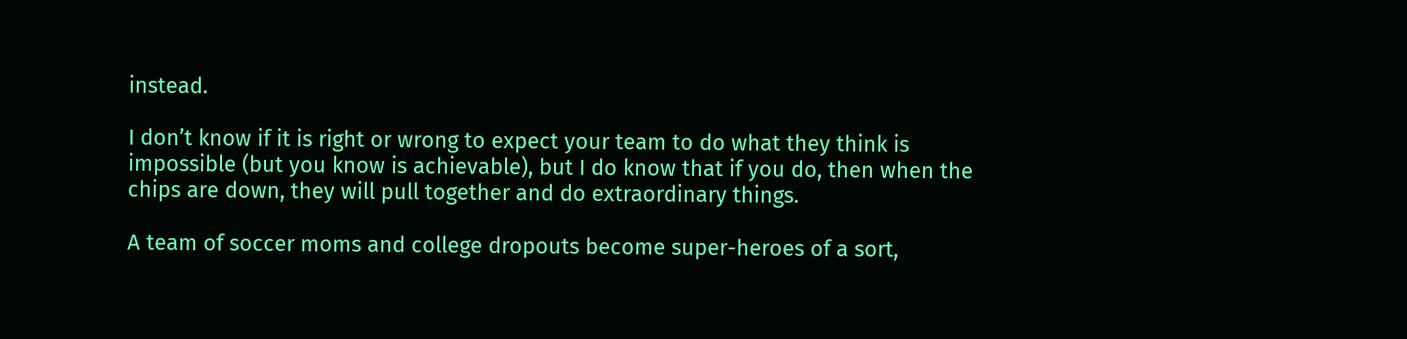instead.

I don’t know if it is right or wrong to expect your team to do what they think is impossible (but you know is achievable), but I do know that if you do, then when the chips are down, they will pull together and do extraordinary things.

A team of soccer moms and college dropouts become super-heroes of a sort,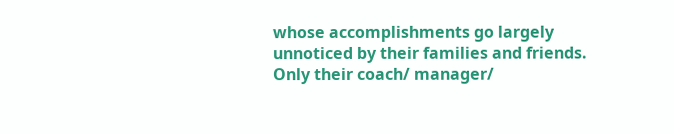whose accomplishments go largely unnoticed by their families and friends. Only their coach/ manager/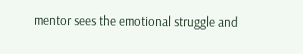mentor sees the emotional struggle and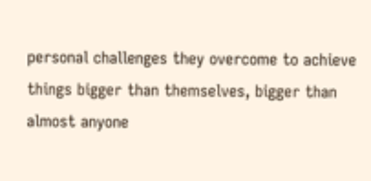personal challenges they overcome to achieve things bigger than themselves, bigger than almost anyone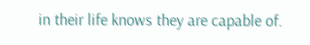in their life knows they are capable of.